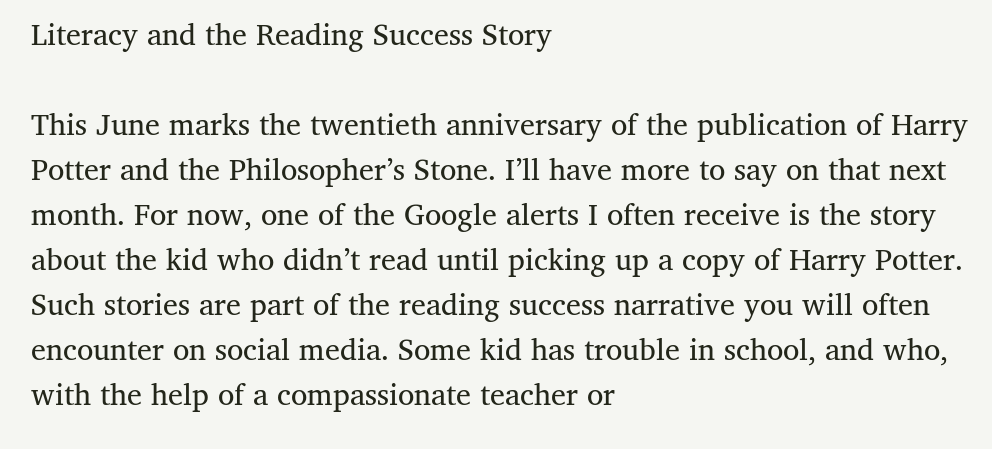Literacy and the Reading Success Story

This June marks the twentieth anniversary of the publication of Harry Potter and the Philosopher’s Stone. I’ll have more to say on that next month. For now, one of the Google alerts I often receive is the story about the kid who didn’t read until picking up a copy of Harry Potter.
Such stories are part of the reading success narrative you will often encounter on social media. Some kid has trouble in school, and who, with the help of a compassionate teacher or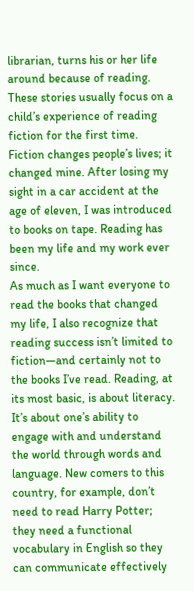librarian, turns his or her life around because of reading. These stories usually focus on a child’s experience of reading fiction for the first time. Fiction changes people’s lives; it changed mine. After losing my sight in a car accident at the age of eleven, I was introduced to books on tape. Reading has been my life and my work ever since.
As much as I want everyone to read the books that changed my life, I also recognize that reading success isn’t limited to fiction—and certainly not to the books I’ve read. Reading, at its most basic, is about literacy. It’s about one’s ability to engage with and understand the world through words and language. New comers to this country, for example, don’t need to read Harry Potter; they need a functional vocabulary in English so they can communicate effectively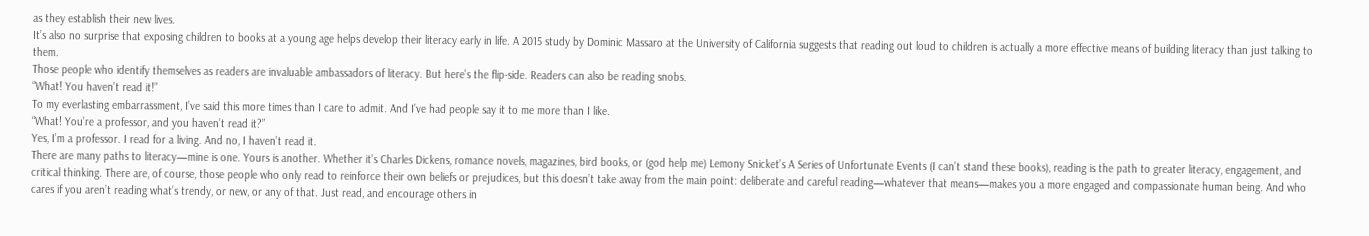as they establish their new lives.
It’s also no surprise that exposing children to books at a young age helps develop their literacy early in life. A 2015 study by Dominic Massaro at the University of California suggests that reading out loud to children is actually a more effective means of building literacy than just talking to them.
Those people who identify themselves as readers are invaluable ambassadors of literacy. But here’s the flip-side. Readers can also be reading snobs.
“What! You haven’t read it!”
To my everlasting embarrassment, I’ve said this more times than I care to admit. And I’ve had people say it to me more than I like.
“What! You’re a professor, and you haven’t read it?”
Yes, I’m a professor. I read for a living. And no, I haven’t read it.
There are many paths to literacy—mine is one. Yours is another. Whether it’s Charles Dickens, romance novels, magazines, bird books, or (god help me) Lemony Snicket’s A Series of Unfortunate Events (I can’t stand these books), reading is the path to greater literacy, engagement, and critical thinking. There are, of course, those people who only read to reinforce their own beliefs or prejudices, but this doesn’t take away from the main point: deliberate and careful reading—whatever that means—makes you a more engaged and compassionate human being. And who cares if you aren’t reading what’s trendy, or new, or any of that. Just read, and encourage others in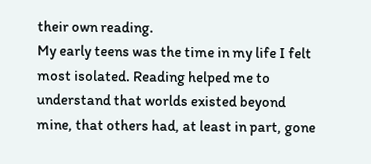their own reading.
My early teens was the time in my life I felt most isolated. Reading helped me to understand that worlds existed beyond mine, that others had, at least in part, gone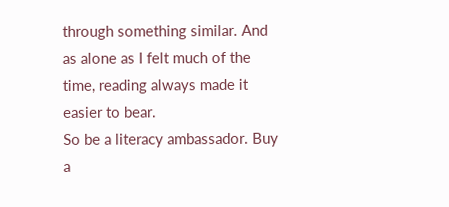through something similar. And as alone as I felt much of the time, reading always made it easier to bear.
So be a literacy ambassador. Buy a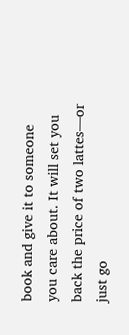book and give it to someone you care about. It will set you back the price of two lattes—or just go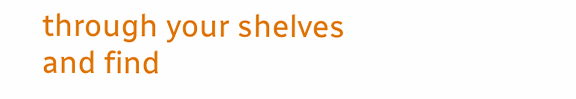through your shelves and find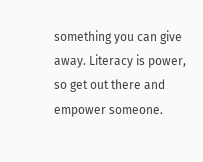something you can give away. Literacy is power, so get out there and empower someone.